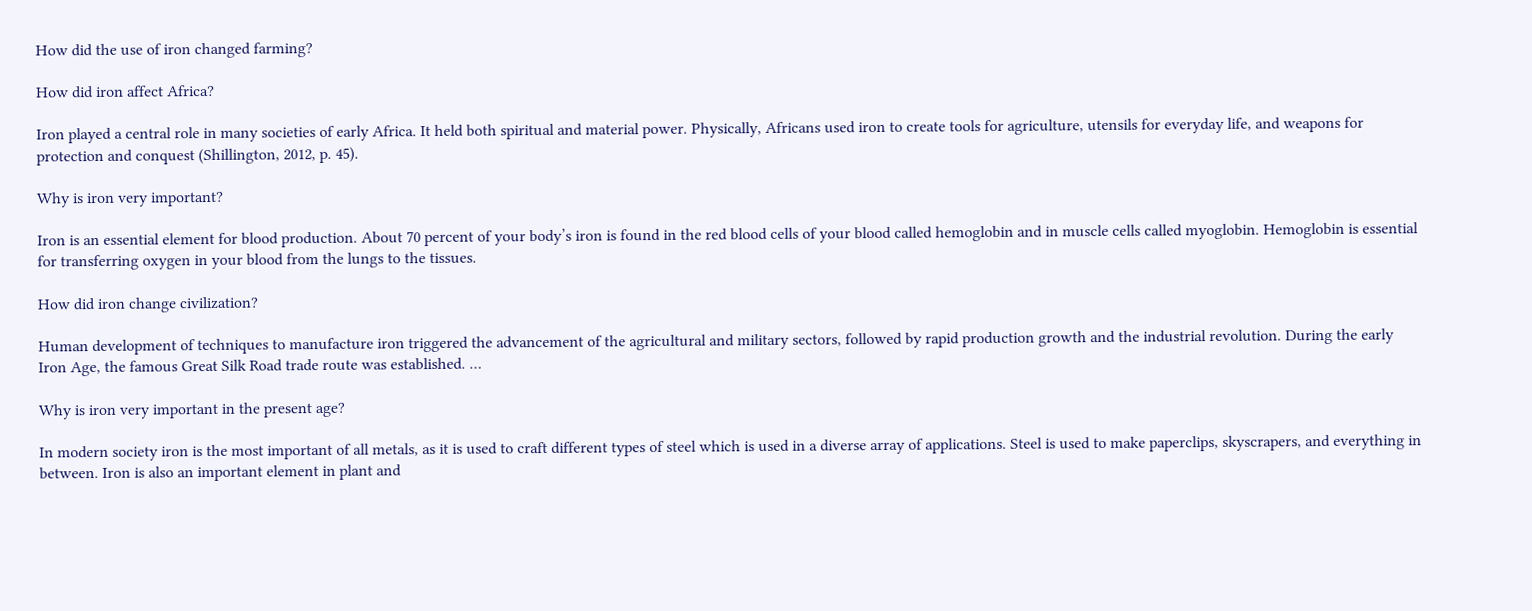How did the use of iron changed farming?

How did iron affect Africa?

Iron played a central role in many societies of early Africa. It held both spiritual and material power. Physically, Africans used iron to create tools for agriculture, utensils for everyday life, and weapons for protection and conquest (Shillington, 2012, p. 45).

Why is iron very important?

Iron is an essential element for blood production. About 70 percent of your body’s iron is found in the red blood cells of your blood called hemoglobin and in muscle cells called myoglobin. Hemoglobin is essential for transferring oxygen in your blood from the lungs to the tissues.

How did iron change civilization?

Human development of techniques to manufacture iron triggered the advancement of the agricultural and military sectors, followed by rapid production growth and the industrial revolution. During the early Iron Age, the famous Great Silk Road trade route was established. …

Why is iron very important in the present age?

In modern society iron is the most important of all metals, as it is used to craft different types of steel which is used in a diverse array of applications. Steel is used to make paperclips, skyscrapers, and everything in between. Iron is also an important element in plant and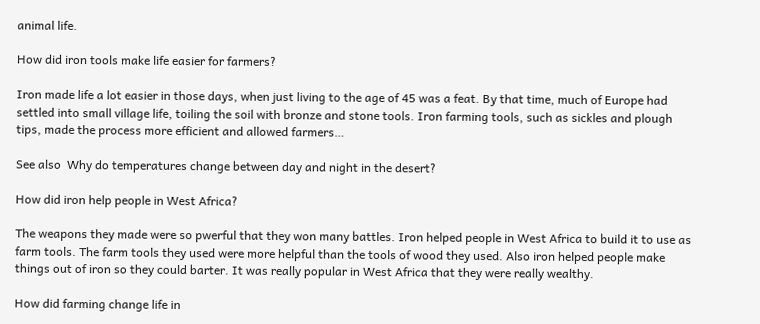animal life.

How did iron tools make life easier for farmers?

Iron made life a lot easier in those days, when just living to the age of 45 was a feat. By that time, much of Europe had settled into small village life, toiling the soil with bronze and stone tools. Iron farming tools, such as sickles and plough tips, made the process more efficient and allowed farmers…

See also  Why do temperatures change between day and night in the desert?

How did iron help people in West Africa?

The weapons they made were so pwerful that they won many battles. Iron helped people in West Africa to build it to use as farm tools. The farm tools they used were more helpful than the tools of wood they used. Also iron helped people make things out of iron so they could barter. It was really popular in West Africa that they were really wealthy.

How did farming change life in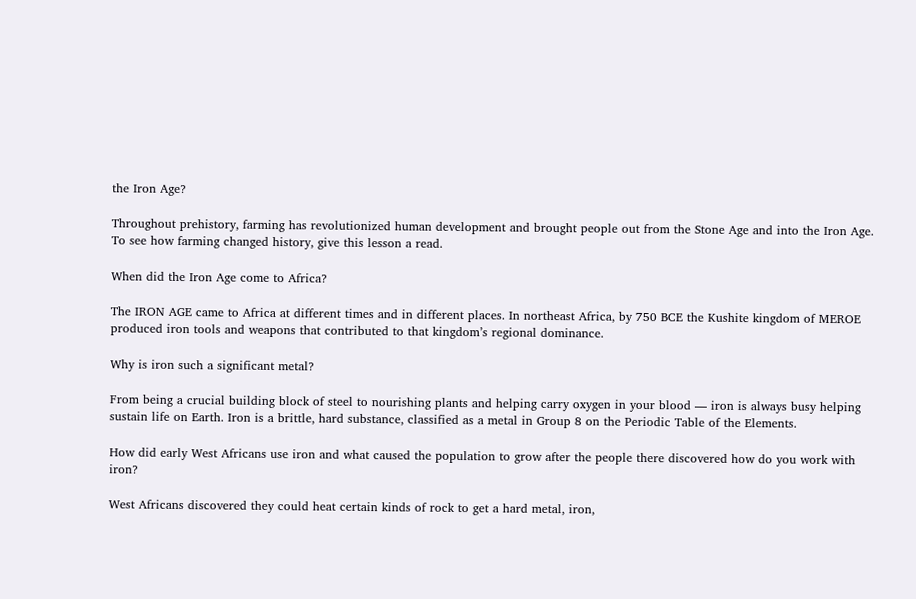the Iron Age?

Throughout prehistory, farming has revolutionized human development and brought people out from the Stone Age and into the Iron Age. To see how farming changed history, give this lesson a read.

When did the Iron Age come to Africa?

The IRON AGE came to Africa at different times and in different places. In northeast Africa, by 750 BCE the Kushite kingdom of MEROE produced iron tools and weapons that contributed to that kingdom’s regional dominance.

Why is iron such a significant metal?

From being a crucial building block of steel to nourishing plants and helping carry oxygen in your blood — iron is always busy helping sustain life on Earth. Iron is a brittle, hard substance, classified as a metal in Group 8 on the Periodic Table of the Elements.

How did early West Africans use iron and what caused the population to grow after the people there discovered how do you work with iron?

West Africans discovered they could heat certain kinds of rock to get a hard metal, iron,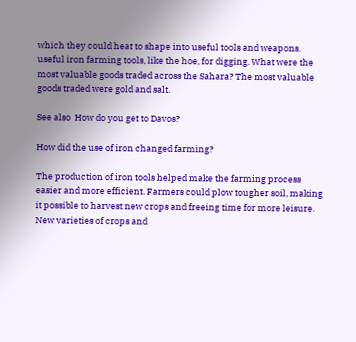which they could heat to shape into useful tools and weapons. useful iron farming tools, like the hoe, for digging. What were the most valuable goods traded across the Sahara? The most valuable goods traded were gold and salt.

See also  How do you get to Davos?

How did the use of iron changed farming?

The production of iron tools helped make the farming process easier and more efficient. Farmers could plow tougher soil, making it possible to harvest new crops and freeing time for more leisure. New varieties of crops and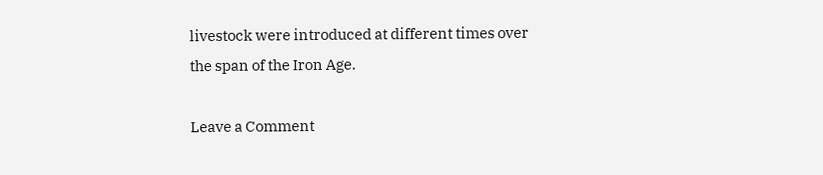livestock were introduced at different times over the span of the Iron Age.

Leave a Comment